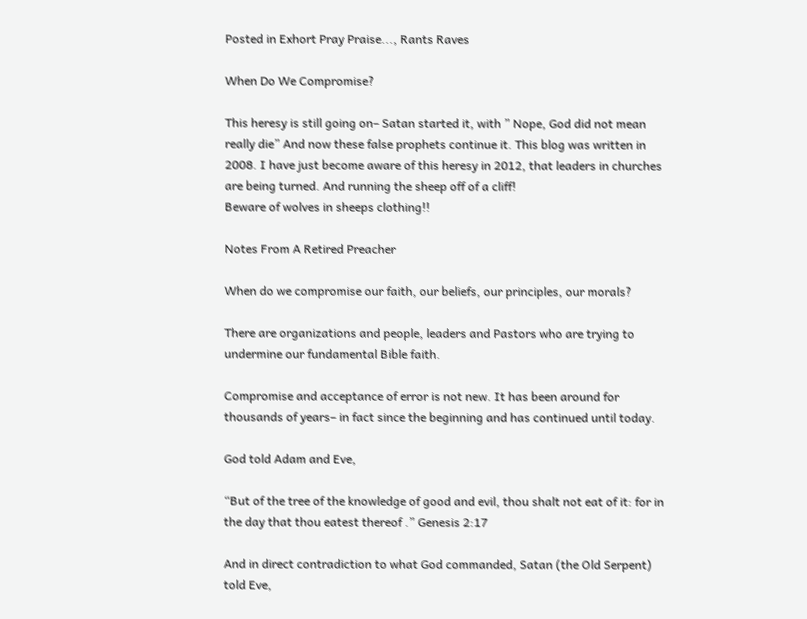Posted in Exhort Pray Praise..., Rants Raves

When Do We Compromise?

This heresy is still going on– Satan started it, with ” Nope, God did not mean really die” And now these false prophets continue it. This blog was written in 2008. I have just become aware of this heresy in 2012, that leaders in churches are being turned. And running the sheep off of a cliff!
Beware of wolves in sheeps clothing!!

Notes From A Retired Preacher

When do we compromise our faith, our beliefs, our principles, our morals?

There are organizations and people, leaders and Pastors who are trying to undermine our fundamental Bible faith.

Compromise and acceptance of error is not new. It has been around for thousands of years– in fact since the beginning and has continued until today.

God told Adam and Eve,

“But of the tree of the knowledge of good and evil, thou shalt not eat of it: for in the day that thou eatest thereof .” Genesis 2:17

And in direct contradiction to what God commanded, Satan (the Old Serpent) told Eve,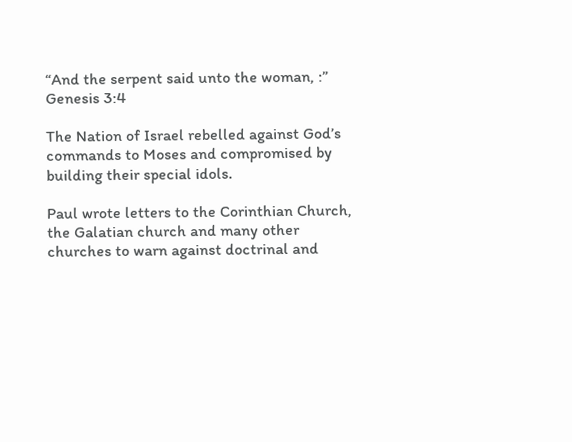“And the serpent said unto the woman, :” Genesis 3:4

The Nation of Israel rebelled against God’s commands to Moses and compromised by building their special idols.

Paul wrote letters to the Corinthian Church, the Galatian church and many other churches to warn against doctrinal and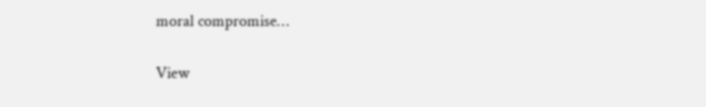moral compromise…

View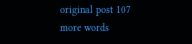original post 107 more words